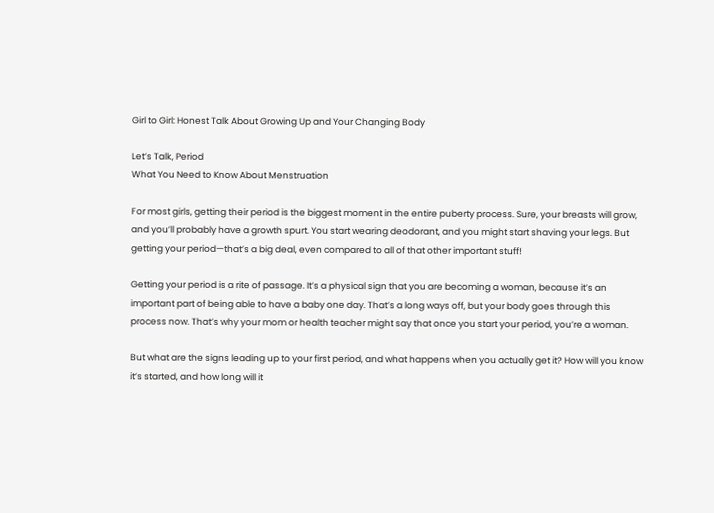Girl to Girl: Honest Talk About Growing Up and Your Changing Body

Let’s Talk, Period
What You Need to Know About Menstruation

For most girls, getting their period is the biggest moment in the entire puberty process. Sure, your breasts will grow, and you’ll probably have a growth spurt. You start wearing deodorant, and you might start shaving your legs. But getting your period—that’s a big deal, even compared to all of that other important stuff!

Getting your period is a rite of passage. It’s a physical sign that you are becoming a woman, because it’s an important part of being able to have a baby one day. That’s a long ways off, but your body goes through this process now. That’s why your mom or health teacher might say that once you start your period, you’re a woman.

But what are the signs leading up to your first period, and what happens when you actually get it? How will you know it’s started, and how long will it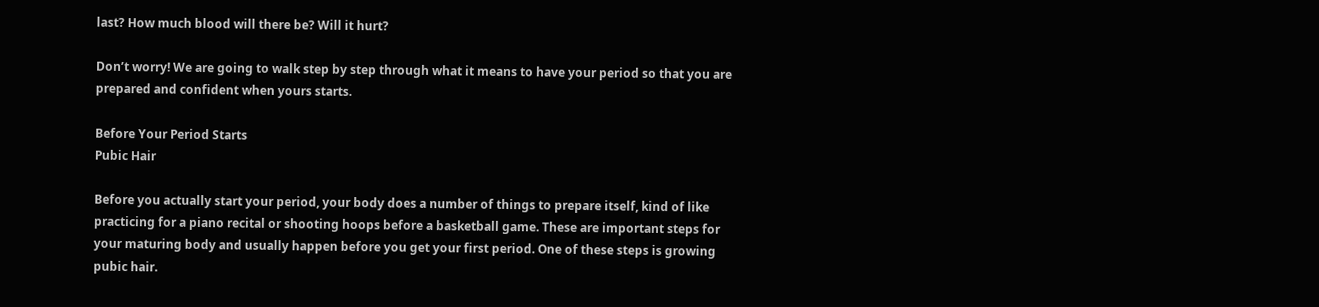last? How much blood will there be? Will it hurt?

Don’t worry! We are going to walk step by step through what it means to have your period so that you are prepared and confident when yours starts.

Before Your Period Starts
Pubic Hair

Before you actually start your period, your body does a number of things to prepare itself, kind of like practicing for a piano recital or shooting hoops before a basketball game. These are important steps for your maturing body and usually happen before you get your first period. One of these steps is growing pubic hair.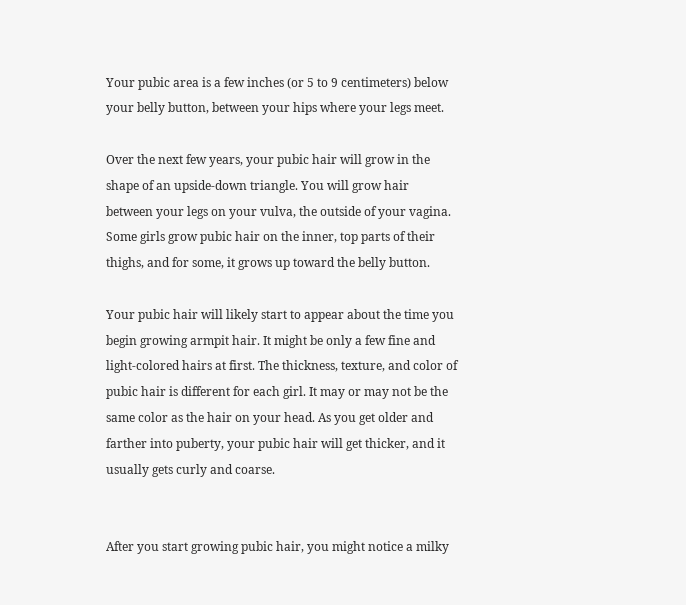Your pubic area is a few inches (or 5 to 9 centimeters) below your belly button, between your hips where your legs meet.

Over the next few years, your pubic hair will grow in the shape of an upside-down triangle. You will grow hair between your legs on your vulva, the outside of your vagina. Some girls grow pubic hair on the inner, top parts of their thighs, and for some, it grows up toward the belly button.

Your pubic hair will likely start to appear about the time you begin growing armpit hair. It might be only a few fine and light-colored hairs at first. The thickness, texture, and color of pubic hair is different for each girl. It may or may not be the same color as the hair on your head. As you get older and farther into puberty, your pubic hair will get thicker, and it usually gets curly and coarse.


After you start growing pubic hair, you might notice a milky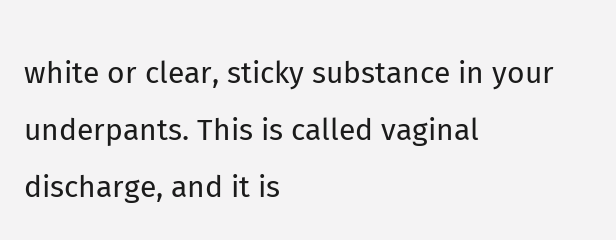white or clear, sticky substance in your underpants. This is called vaginal discharge, and it is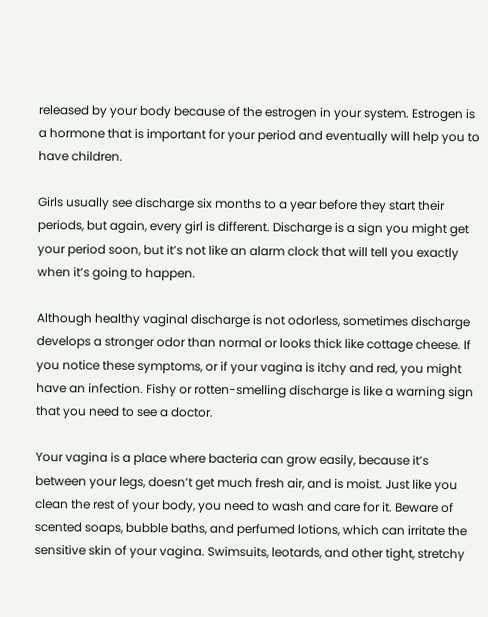released by your body because of the estrogen in your system. Estrogen is a hormone that is important for your period and eventually will help you to have children.

Girls usually see discharge six months to a year before they start their periods, but again, every girl is different. Discharge is a sign you might get your period soon, but it’s not like an alarm clock that will tell you exactly when it’s going to happen.

Although healthy vaginal discharge is not odorless, sometimes discharge develops a stronger odor than normal or looks thick like cottage cheese. If you notice these symptoms, or if your vagina is itchy and red, you might have an infection. Fishy or rotten-smelling discharge is like a warning sign that you need to see a doctor.

Your vagina is a place where bacteria can grow easily, because it’s between your legs, doesn’t get much fresh air, and is moist. Just like you clean the rest of your body, you need to wash and care for it. Beware of scented soaps, bubble baths, and perfumed lotions, which can irritate the sensitive skin of your vagina. Swimsuits, leotards, and other tight, stretchy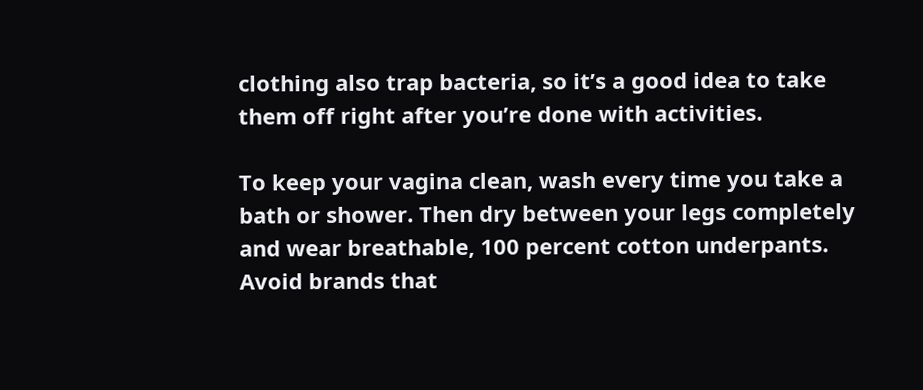clothing also trap bacteria, so it’s a good idea to take them off right after you’re done with activities.

To keep your vagina clean, wash every time you take a bath or shower. Then dry between your legs completely and wear breathable, 100 percent cotton underpants. Avoid brands that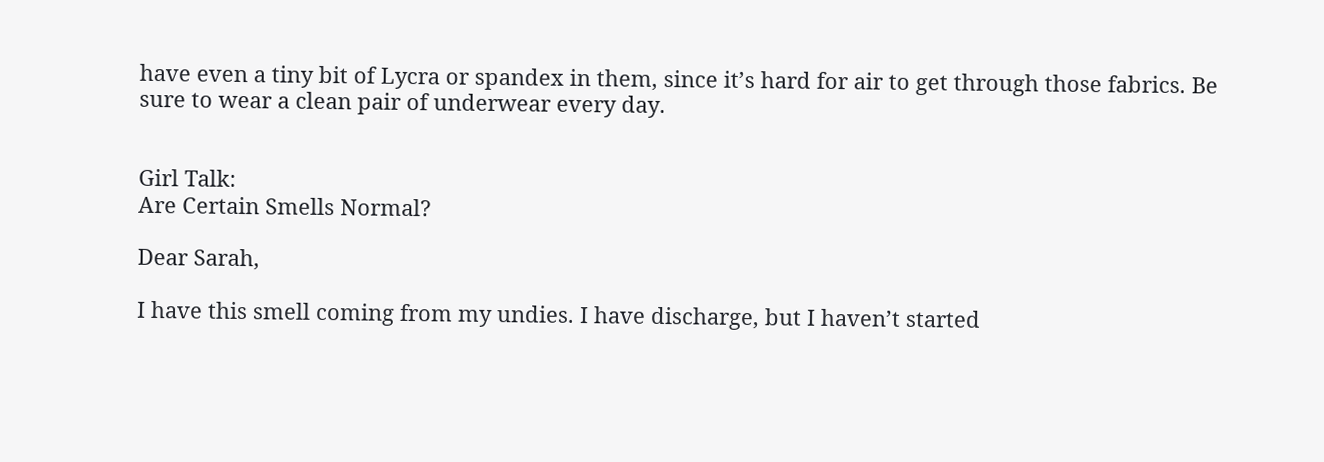have even a tiny bit of Lycra or spandex in them, since it’s hard for air to get through those fabrics. Be sure to wear a clean pair of underwear every day.


Girl Talk:
Are Certain Smells Normal?

Dear Sarah,

I have this smell coming from my undies. I have discharge, but I haven’t started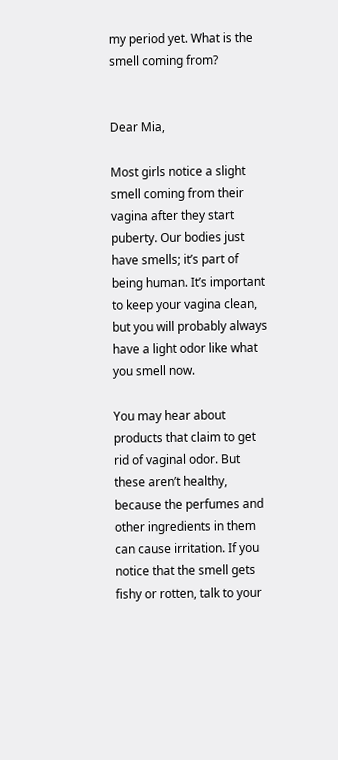my period yet. What is the smell coming from?


Dear Mia,

Most girls notice a slight smell coming from their vagina after they start puberty. Our bodies just have smells; it’s part of being human. It’s important to keep your vagina clean, but you will probably always have a light odor like what you smell now.

You may hear about products that claim to get rid of vaginal odor. But these aren’t healthy, because the perfumes and other ingredients in them can cause irritation. If you notice that the smell gets fishy or rotten, talk to your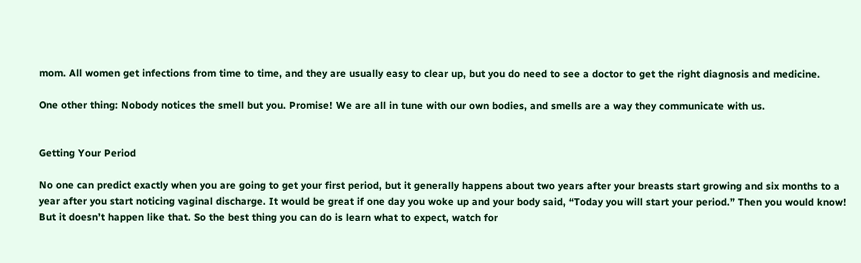mom. All women get infections from time to time, and they are usually easy to clear up, but you do need to see a doctor to get the right diagnosis and medicine.

One other thing: Nobody notices the smell but you. Promise! We are all in tune with our own bodies, and smells are a way they communicate with us.


Getting Your Period

No one can predict exactly when you are going to get your first period, but it generally happens about two years after your breasts start growing and six months to a year after you start noticing vaginal discharge. It would be great if one day you woke up and your body said, “Today you will start your period.” Then you would know! But it doesn’t happen like that. So the best thing you can do is learn what to expect, watch for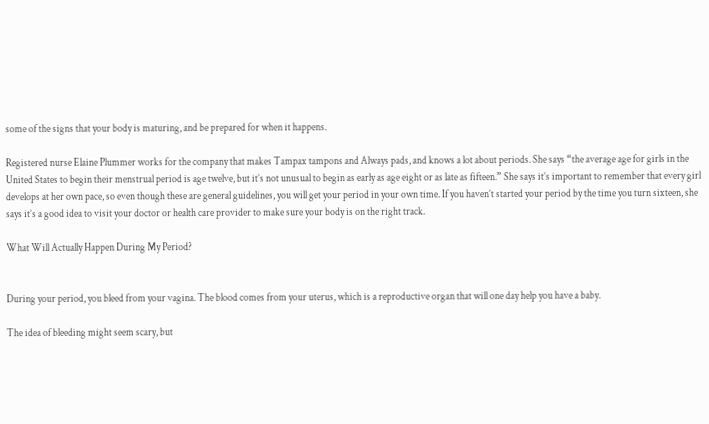some of the signs that your body is maturing, and be prepared for when it happens.

Registered nurse Elaine Plummer works for the company that makes Tampax tampons and Always pads, and knows a lot about periods. She says “the average age for girls in the United States to begin their menstrual period is age twelve, but it’s not unusual to begin as early as age eight or as late as fifteen.” She says it’s important to remember that every girl develops at her own pace, so even though these are general guidelines, you will get your period in your own time. If you haven’t started your period by the time you turn sixteen, she says it’s a good idea to visit your doctor or health care provider to make sure your body is on the right track.

What Will Actually Happen During My Period?


During your period, you bleed from your vagina. The blood comes from your uterus, which is a reproductive organ that will one day help you have a baby.

The idea of bleeding might seem scary, but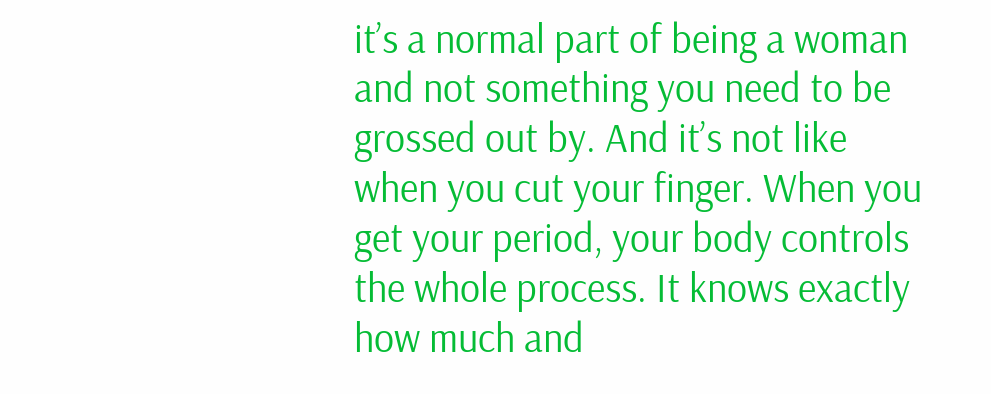it’s a normal part of being a woman and not something you need to be grossed out by. And it’s not like when you cut your finger. When you get your period, your body controls the whole process. It knows exactly how much and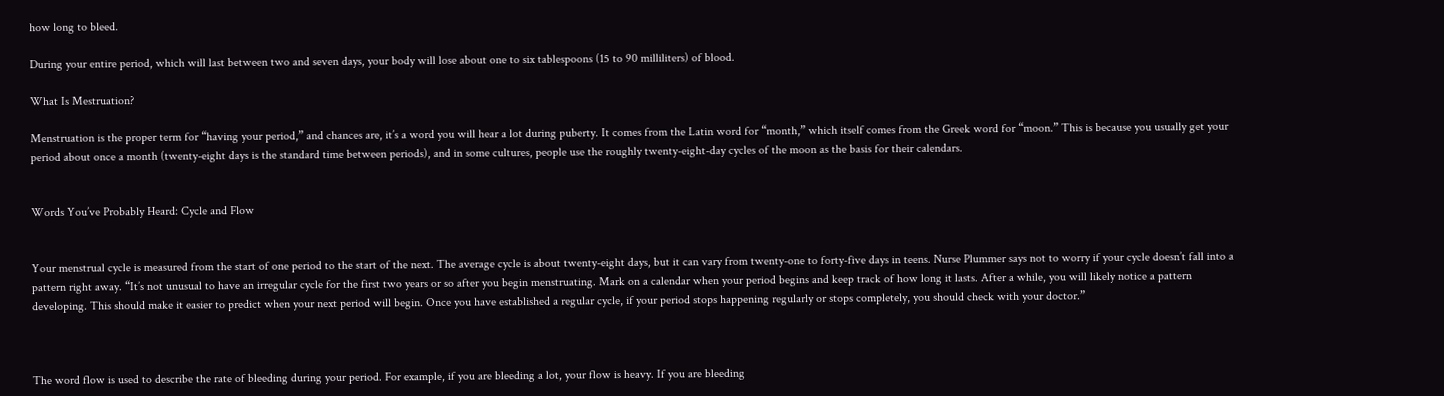how long to bleed.

During your entire period, which will last between two and seven days, your body will lose about one to six tablespoons (15 to 90 milliliters) of blood.

What Is Mestruation?

Menstruation is the proper term for “having your period,” and chances are, it’s a word you will hear a lot during puberty. It comes from the Latin word for “month,” which itself comes from the Greek word for “moon.” This is because you usually get your period about once a month (twenty-eight days is the standard time between periods), and in some cultures, people use the roughly twenty-eight-day cycles of the moon as the basis for their calendars.


Words You’ve Probably Heard: Cycle and Flow


Your menstrual cycle is measured from the start of one period to the start of the next. The average cycle is about twenty-eight days, but it can vary from twenty-one to forty-five days in teens. Nurse Plummer says not to worry if your cycle doesn’t fall into a pattern right away. “It’s not unusual to have an irregular cycle for the first two years or so after you begin menstruating. Mark on a calendar when your period begins and keep track of how long it lasts. After a while, you will likely notice a pattern developing. This should make it easier to predict when your next period will begin. Once you have established a regular cycle, if your period stops happening regularly or stops completely, you should check with your doctor.”



The word flow is used to describe the rate of bleeding during your period. For example, if you are bleeding a lot, your flow is heavy. If you are bleeding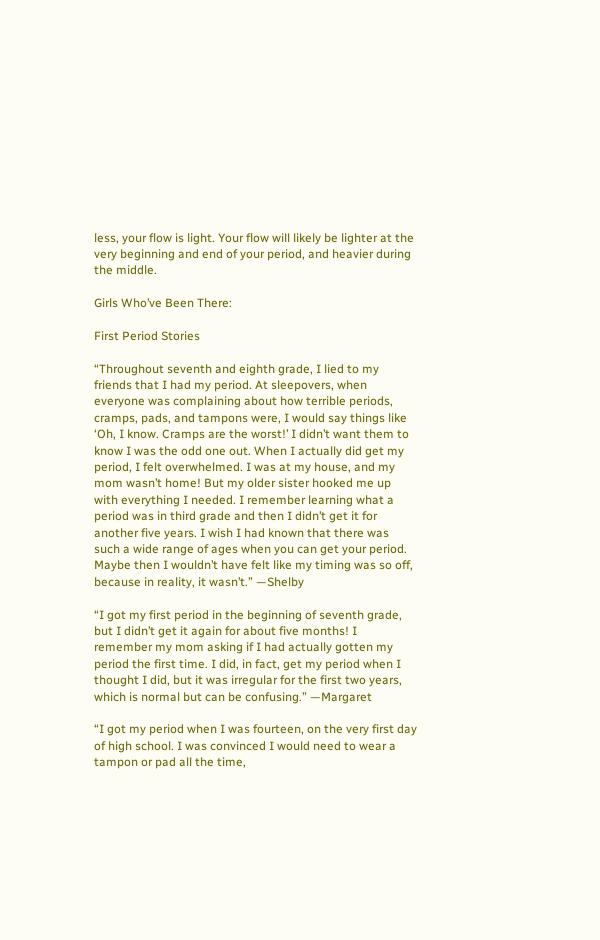less, your flow is light. Your flow will likely be lighter at the very beginning and end of your period, and heavier during the middle.

Girls Who’ve Been There:

First Period Stories

“Throughout seventh and eighth grade, I lied to my friends that I had my period. At sleepovers, when everyone was complaining about how terrible periods, cramps, pads, and tampons were, I would say things like ‘Oh, I know. Cramps are the worst!’ I didn’t want them to know I was the odd one out. When I actually did get my period, I felt overwhelmed. I was at my house, and my mom wasn’t home! But my older sister hooked me up with everything I needed. I remember learning what a period was in third grade and then I didn’t get it for another five years. I wish I had known that there was such a wide range of ages when you can get your period. Maybe then I wouldn’t have felt like my timing was so off, because in reality, it wasn’t.” —Shelby

“I got my first period in the beginning of seventh grade, but I didn’t get it again for about five months! I remember my mom asking if I had actually gotten my period the first time. I did, in fact, get my period when I thought I did, but it was irregular for the first two years, which is normal but can be confusing.” —Margaret

“I got my period when I was fourteen, on the very first day of high school. I was convinced I would need to wear a tampon or pad all the time,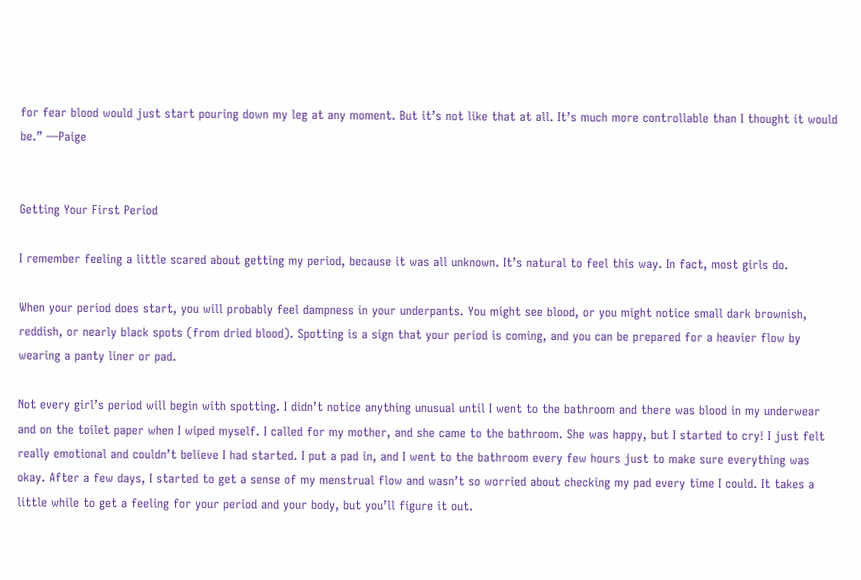for fear blood would just start pouring down my leg at any moment. But it’s not like that at all. It’s much more controllable than I thought it would be.” —Paige


Getting Your First Period

I remember feeling a little scared about getting my period, because it was all unknown. It’s natural to feel this way. In fact, most girls do.

When your period does start, you will probably feel dampness in your underpants. You might see blood, or you might notice small dark brownish, reddish, or nearly black spots (from dried blood). Spotting is a sign that your period is coming, and you can be prepared for a heavier flow by wearing a panty liner or pad.

Not every girl’s period will begin with spotting. I didn’t notice anything unusual until I went to the bathroom and there was blood in my underwear and on the toilet paper when I wiped myself. I called for my mother, and she came to the bathroom. She was happy, but I started to cry! I just felt really emotional and couldn’t believe I had started. I put a pad in, and I went to the bathroom every few hours just to make sure everything was okay. After a few days, I started to get a sense of my menstrual flow and wasn’t so worried about checking my pad every time I could. It takes a little while to get a feeling for your period and your body, but you’ll figure it out.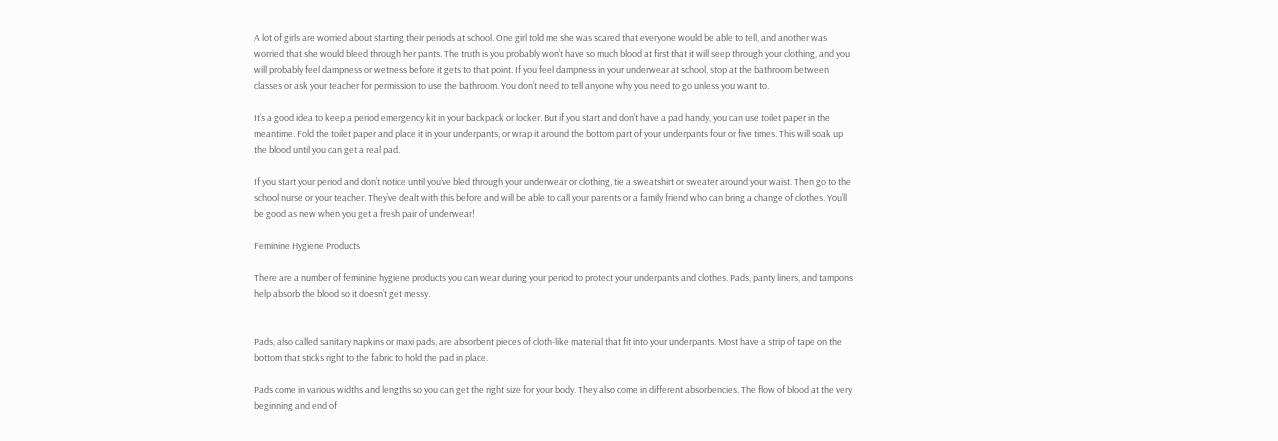A lot of girls are worried about starting their periods at school. One girl told me she was scared that everyone would be able to tell, and another was worried that she would bleed through her pants. The truth is you probably won’t have so much blood at first that it will seep through your clothing, and you will probably feel dampness or wetness before it gets to that point. If you feel dampness in your underwear at school, stop at the bathroom between classes or ask your teacher for permission to use the bathroom. You don’t need to tell anyone why you need to go unless you want to.

It’s a good idea to keep a period emergency kit in your backpack or locker. But if you start and don’t have a pad handy, you can use toilet paper in the meantime. Fold the toilet paper and place it in your underpants, or wrap it around the bottom part of your underpants four or five times. This will soak up the blood until you can get a real pad.

If you start your period and don’t notice until you’ve bled through your underwear or clothing, tie a sweatshirt or sweater around your waist. Then go to the school nurse or your teacher. They’ve dealt with this before and will be able to call your parents or a family friend who can bring a change of clothes. You’ll be good as new when you get a fresh pair of underwear!

Feminine Hygiene Products

There are a number of feminine hygiene products you can wear during your period to protect your underpants and clothes. Pads, panty liners, and tampons help absorb the blood so it doesn’t get messy.


Pads, also called sanitary napkins or maxi pads, are absorbent pieces of cloth-like material that fit into your underpants. Most have a strip of tape on the bottom that sticks right to the fabric to hold the pad in place.

Pads come in various widths and lengths so you can get the right size for your body. They also come in different absorbencies. The flow of blood at the very beginning and end of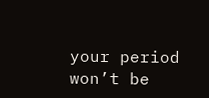your period won’t be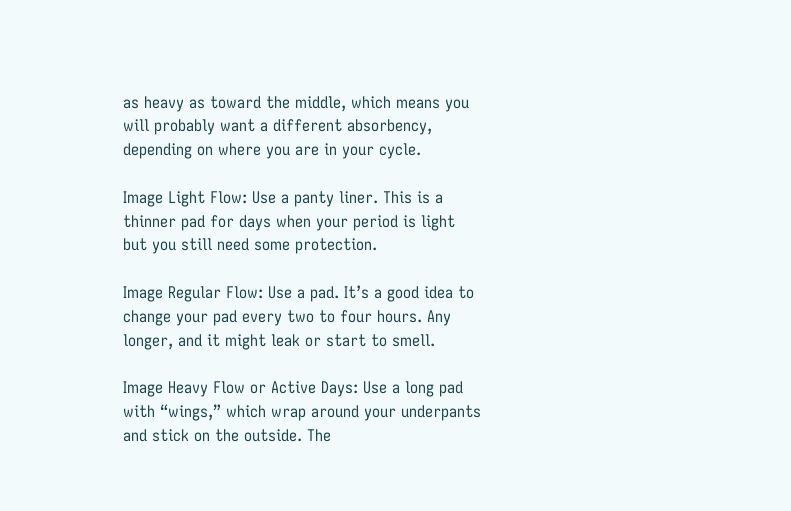as heavy as toward the middle, which means you will probably want a different absorbency, depending on where you are in your cycle.

Image Light Flow: Use a panty liner. This is a thinner pad for days when your period is light but you still need some protection.

Image Regular Flow: Use a pad. It’s a good idea to change your pad every two to four hours. Any longer, and it might leak or start to smell.

Image Heavy Flow or Active Days: Use a long pad with “wings,” which wrap around your underpants and stick on the outside. The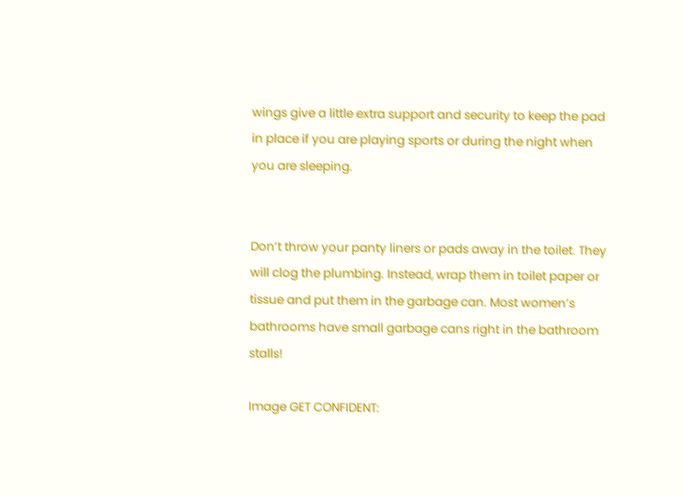wings give a little extra support and security to keep the pad in place if you are playing sports or during the night when you are sleeping.


Don’t throw your panty liners or pads away in the toilet. They will clog the plumbing. Instead, wrap them in toilet paper or tissue and put them in the garbage can. Most women’s bathrooms have small garbage cans right in the bathroom stalls!

Image GET CONFIDENT: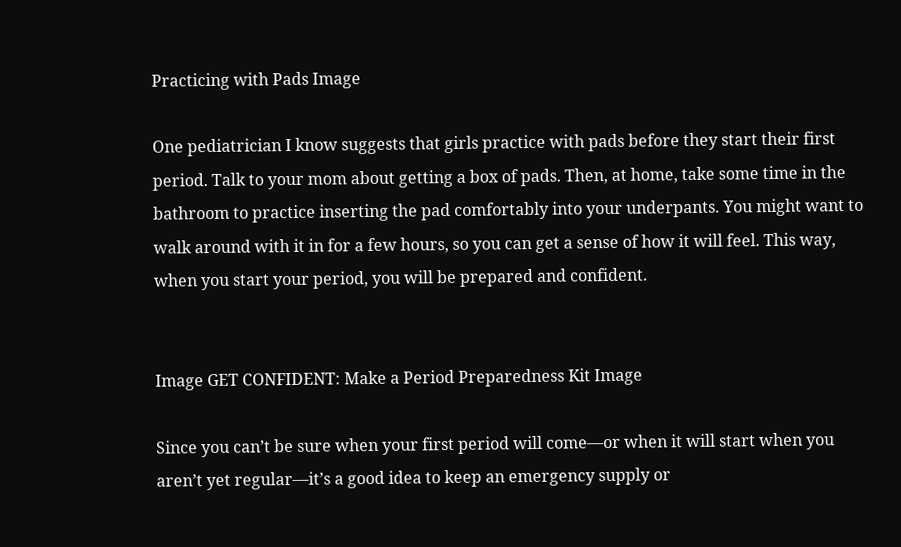Practicing with Pads Image

One pediatrician I know suggests that girls practice with pads before they start their first period. Talk to your mom about getting a box of pads. Then, at home, take some time in the bathroom to practice inserting the pad comfortably into your underpants. You might want to walk around with it in for a few hours, so you can get a sense of how it will feel. This way, when you start your period, you will be prepared and confident.


Image GET CONFIDENT: Make a Period Preparedness Kit Image

Since you can’t be sure when your first period will come—or when it will start when you aren’t yet regular—it’s a good idea to keep an emergency supply or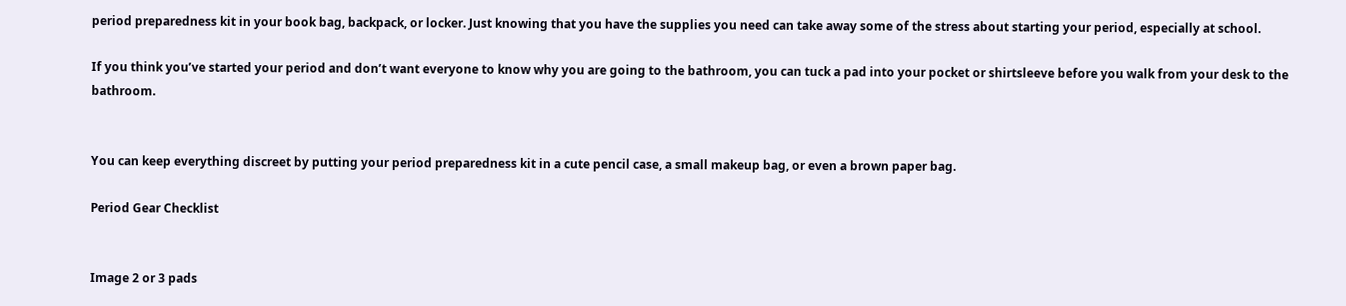period preparedness kit in your book bag, backpack, or locker. Just knowing that you have the supplies you need can take away some of the stress about starting your period, especially at school.

If you think you’ve started your period and don’t want everyone to know why you are going to the bathroom, you can tuck a pad into your pocket or shirtsleeve before you walk from your desk to the bathroom.


You can keep everything discreet by putting your period preparedness kit in a cute pencil case, a small makeup bag, or even a brown paper bag.

Period Gear Checklist


Image 2 or 3 pads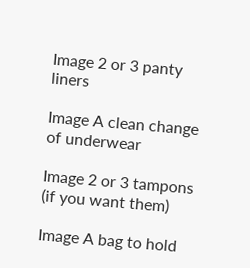Image 2 or 3 panty liners

Image A clean change of underwear

Image 2 or 3 tampons (if you want them)

Image A bag to hold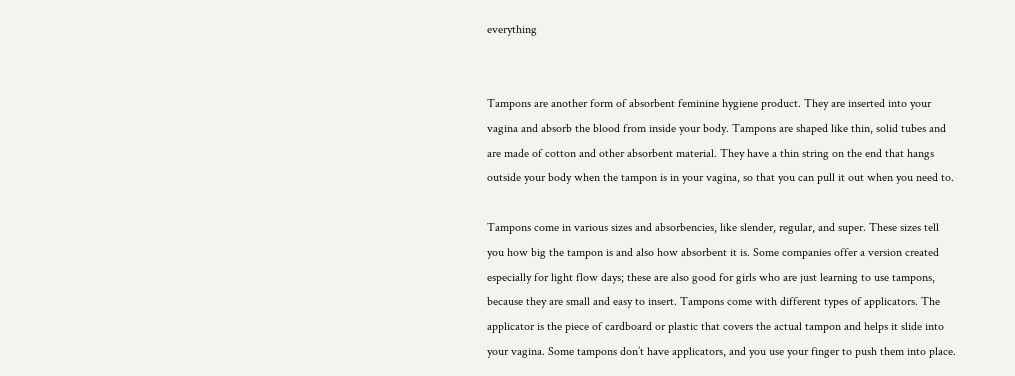everything


Tampons are another form of absorbent feminine hygiene product. They are inserted into your vagina and absorb the blood from inside your body. Tampons are shaped like thin, solid tubes and are made of cotton and other absorbent material. They have a thin string on the end that hangs outside your body when the tampon is in your vagina, so that you can pull it out when you need to.

Tampons come in various sizes and absorbencies, like slender, regular, and super. These sizes tell you how big the tampon is and also how absorbent it is. Some companies offer a version created especially for light flow days; these are also good for girls who are just learning to use tampons, because they are small and easy to insert. Tampons come with different types of applicators. The applicator is the piece of cardboard or plastic that covers the actual tampon and helps it slide into your vagina. Some tampons don’t have applicators, and you use your finger to push them into place.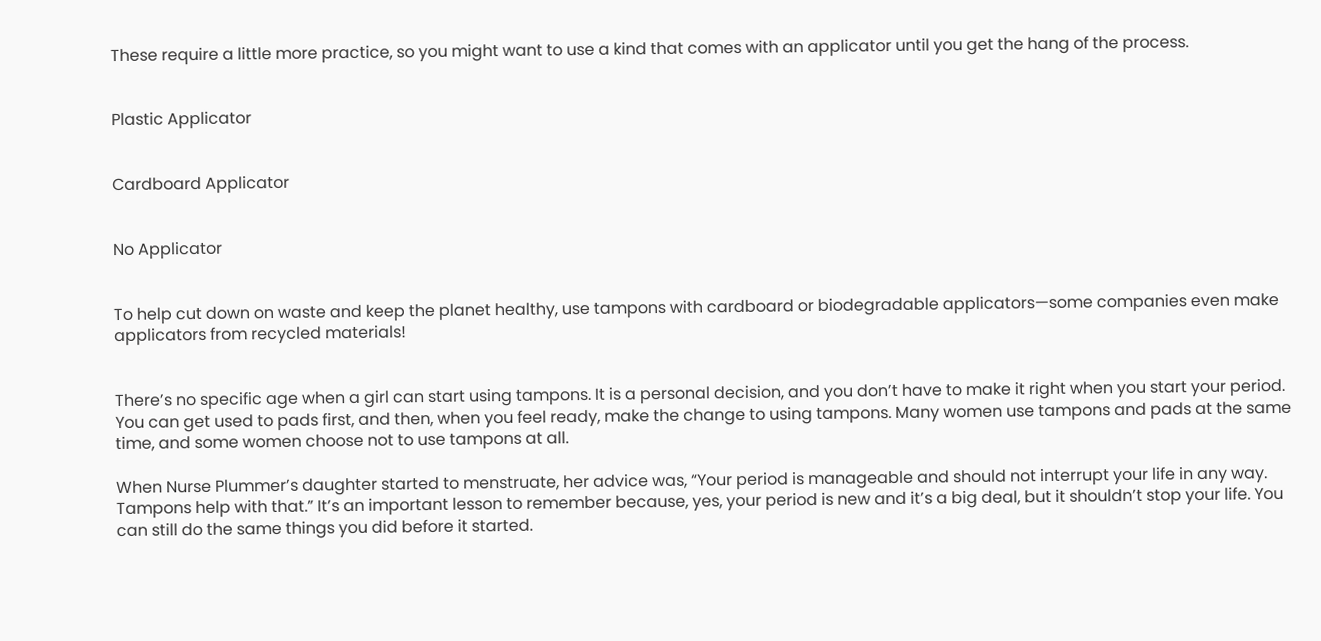These require a little more practice, so you might want to use a kind that comes with an applicator until you get the hang of the process.


Plastic Applicator


Cardboard Applicator


No Applicator


To help cut down on waste and keep the planet healthy, use tampons with cardboard or biodegradable applicators—some companies even make applicators from recycled materials!


There’s no specific age when a girl can start using tampons. It is a personal decision, and you don’t have to make it right when you start your period. You can get used to pads first, and then, when you feel ready, make the change to using tampons. Many women use tampons and pads at the same time, and some women choose not to use tampons at all.

When Nurse Plummer’s daughter started to menstruate, her advice was, “Your period is manageable and should not interrupt your life in any way. Tampons help with that.” It’s an important lesson to remember because, yes, your period is new and it’s a big deal, but it shouldn’t stop your life. You can still do the same things you did before it started.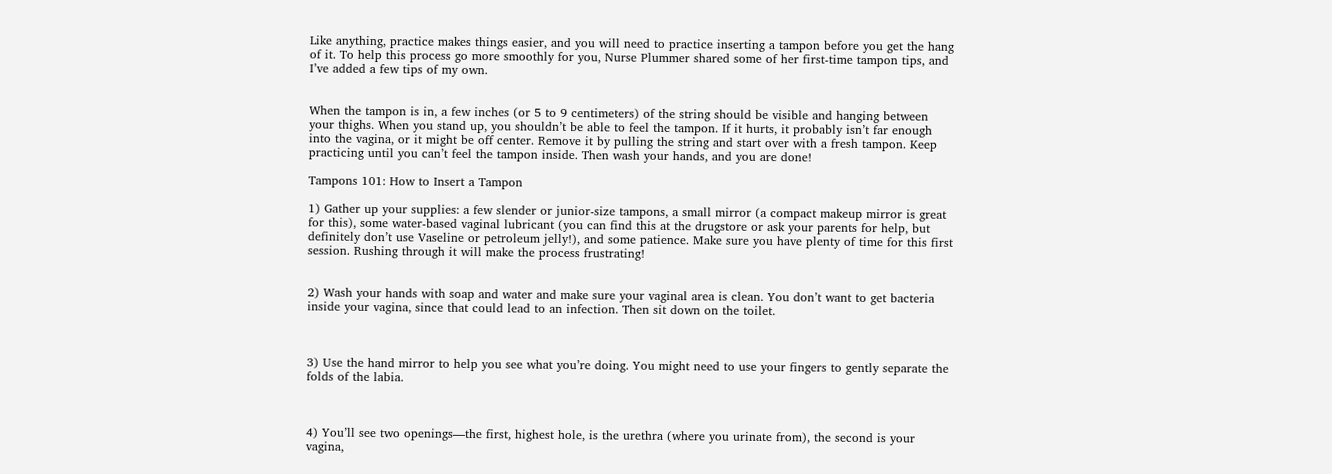Like anything, practice makes things easier, and you will need to practice inserting a tampon before you get the hang of it. To help this process go more smoothly for you, Nurse Plummer shared some of her first-time tampon tips, and I’ve added a few tips of my own.


When the tampon is in, a few inches (or 5 to 9 centimeters) of the string should be visible and hanging between your thighs. When you stand up, you shouldn’t be able to feel the tampon. If it hurts, it probably isn’t far enough into the vagina, or it might be off center. Remove it by pulling the string and start over with a fresh tampon. Keep practicing until you can’t feel the tampon inside. Then wash your hands, and you are done!

Tampons 101: How to Insert a Tampon

1) Gather up your supplies: a few slender or junior-size tampons, a small mirror (a compact makeup mirror is great for this), some water-based vaginal lubricant (you can find this at the drugstore or ask your parents for help, but definitely don’t use Vaseline or petroleum jelly!), and some patience. Make sure you have plenty of time for this first session. Rushing through it will make the process frustrating!


2) Wash your hands with soap and water and make sure your vaginal area is clean. You don’t want to get bacteria inside your vagina, since that could lead to an infection. Then sit down on the toilet.



3) Use the hand mirror to help you see what you’re doing. You might need to use your fingers to gently separate the folds of the labia.



4) You’ll see two openings—the first, highest hole, is the urethra (where you urinate from), the second is your vagina,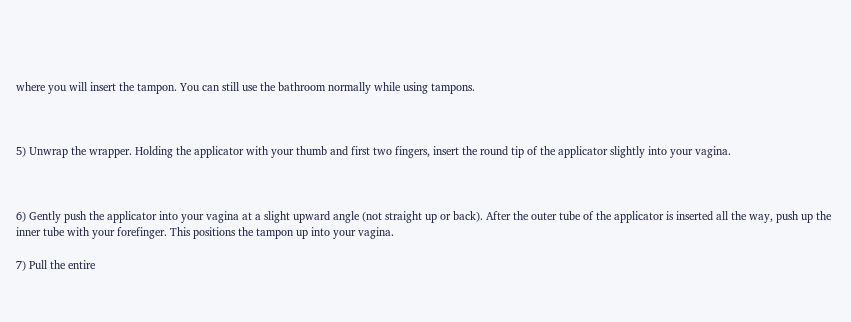where you will insert the tampon. You can still use the bathroom normally while using tampons.



5) Unwrap the wrapper. Holding the applicator with your thumb and first two fingers, insert the round tip of the applicator slightly into your vagina.



6) Gently push the applicator into your vagina at a slight upward angle (not straight up or back). After the outer tube of the applicator is inserted all the way, push up the inner tube with your forefinger. This positions the tampon up into your vagina.

7) Pull the entire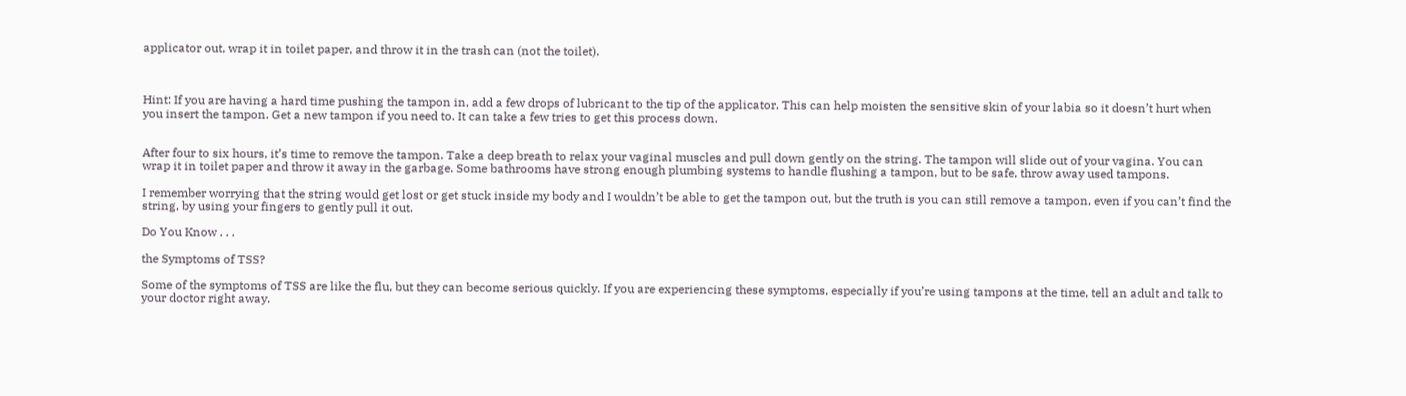applicator out, wrap it in toilet paper, and throw it in the trash can (not the toilet).



Hint: If you are having a hard time pushing the tampon in, add a few drops of lubricant to the tip of the applicator. This can help moisten the sensitive skin of your labia so it doesn’t hurt when you insert the tampon. Get a new tampon if you need to. It can take a few tries to get this process down.


After four to six hours, it’s time to remove the tampon. Take a deep breath to relax your vaginal muscles and pull down gently on the string. The tampon will slide out of your vagina. You can wrap it in toilet paper and throw it away in the garbage. Some bathrooms have strong enough plumbing systems to handle flushing a tampon, but to be safe, throw away used tampons.

I remember worrying that the string would get lost or get stuck inside my body and I wouldn’t be able to get the tampon out, but the truth is you can still remove a tampon, even if you can’t find the string, by using your fingers to gently pull it out.

Do You Know . . .

the Symptoms of TSS?

Some of the symptoms of TSS are like the flu, but they can become serious quickly. If you are experiencing these symptoms, especially if you’re using tampons at the time, tell an adult and talk to your doctor right away.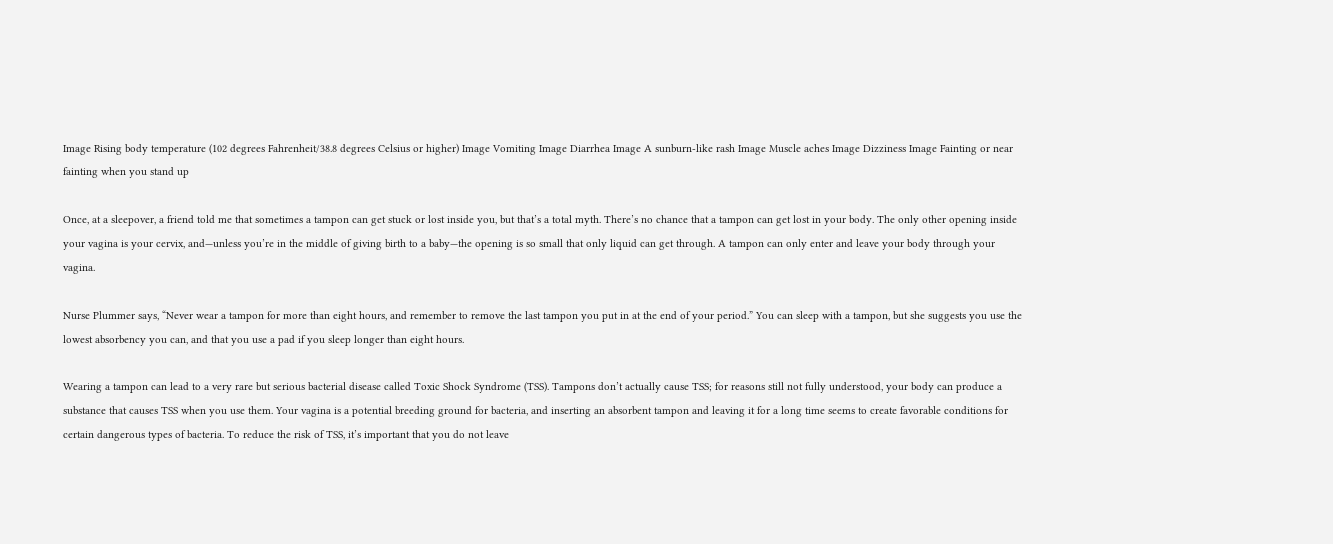Image Rising body temperature (102 degrees Fahrenheit/38.8 degrees Celsius or higher) Image Vomiting Image Diarrhea Image A sunburn-like rash Image Muscle aches Image Dizziness Image Fainting or near fainting when you stand up

Once, at a sleepover, a friend told me that sometimes a tampon can get stuck or lost inside you, but that’s a total myth. There’s no chance that a tampon can get lost in your body. The only other opening inside your vagina is your cervix, and—unless you’re in the middle of giving birth to a baby—the opening is so small that only liquid can get through. A tampon can only enter and leave your body through your vagina.

Nurse Plummer says, “Never wear a tampon for more than eight hours, and remember to remove the last tampon you put in at the end of your period.” You can sleep with a tampon, but she suggests you use the lowest absorbency you can, and that you use a pad if you sleep longer than eight hours.

Wearing a tampon can lead to a very rare but serious bacterial disease called Toxic Shock Syndrome (TSS). Tampons don’t actually cause TSS; for reasons still not fully understood, your body can produce a substance that causes TSS when you use them. Your vagina is a potential breeding ground for bacteria, and inserting an absorbent tampon and leaving it for a long time seems to create favorable conditions for certain dangerous types of bacteria. To reduce the risk of TSS, it’s important that you do not leave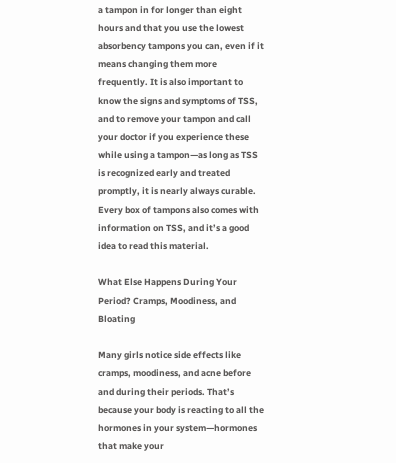a tampon in for longer than eight hours and that you use the lowest absorbency tampons you can, even if it means changing them more frequently. It is also important to know the signs and symptoms of TSS, and to remove your tampon and call your doctor if you experience these while using a tampon—as long as TSS is recognized early and treated promptly, it is nearly always curable. Every box of tampons also comes with information on TSS, and it’s a good idea to read this material.

What Else Happens During Your Period? Cramps, Moodiness, and Bloating

Many girls notice side effects like cramps, moodiness, and acne before and during their periods. That’s because your body is reacting to all the hormones in your system—hormones that make your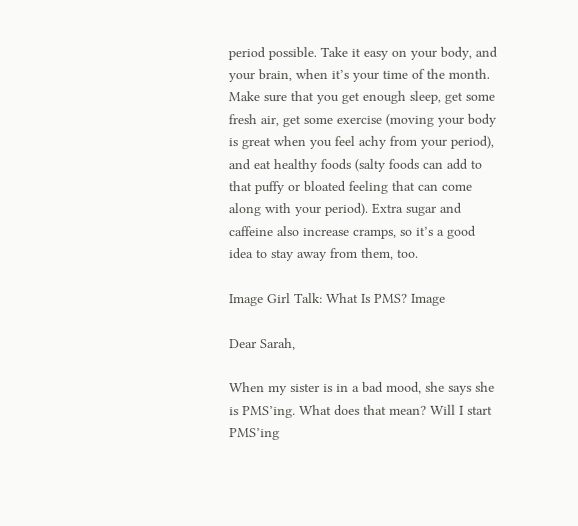period possible. Take it easy on your body, and your brain, when it’s your time of the month. Make sure that you get enough sleep, get some fresh air, get some exercise (moving your body is great when you feel achy from your period), and eat healthy foods (salty foods can add to that puffy or bloated feeling that can come along with your period). Extra sugar and caffeine also increase cramps, so it’s a good idea to stay away from them, too.

Image Girl Talk: What Is PMS? Image

Dear Sarah,

When my sister is in a bad mood, she says she is PMS’ing. What does that mean? Will I start PMS’ing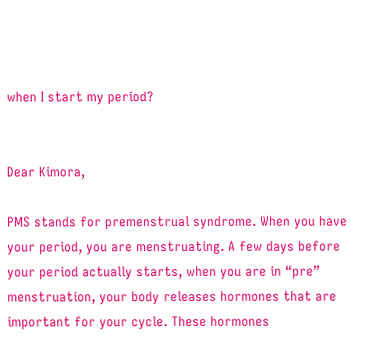when I start my period?


Dear Kimora,

PMS stands for premenstrual syndrome. When you have your period, you are menstruating. A few days before your period actually starts, when you are in “pre” menstruation, your body releases hormones that are important for your cycle. These hormones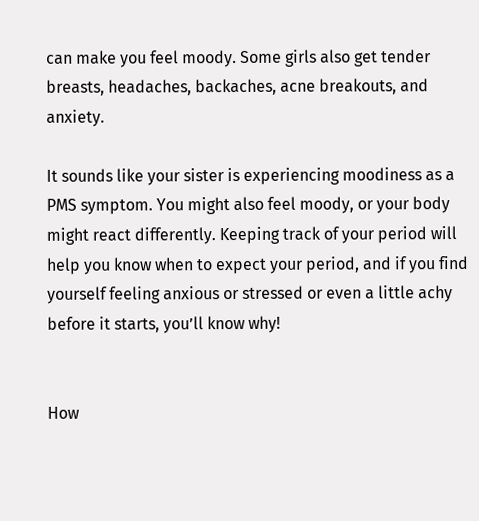can make you feel moody. Some girls also get tender breasts, headaches, backaches, acne breakouts, and anxiety.

It sounds like your sister is experiencing moodiness as a PMS symptom. You might also feel moody, or your body might react differently. Keeping track of your period will help you know when to expect your period, and if you find yourself feeling anxious or stressed or even a little achy before it starts, you’ll know why!


How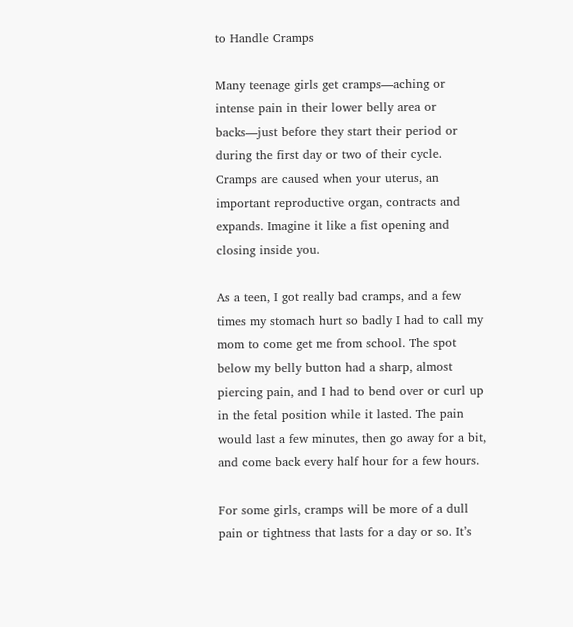to Handle Cramps

Many teenage girls get cramps—aching or intense pain in their lower belly area or backs—just before they start their period or during the first day or two of their cycle. Cramps are caused when your uterus, an important reproductive organ, contracts and expands. Imagine it like a fist opening and closing inside you.

As a teen, I got really bad cramps, and a few times my stomach hurt so badly I had to call my mom to come get me from school. The spot below my belly button had a sharp, almost piercing pain, and I had to bend over or curl up in the fetal position while it lasted. The pain would last a few minutes, then go away for a bit, and come back every half hour for a few hours.

For some girls, cramps will be more of a dull pain or tightness that lasts for a day or so. It’s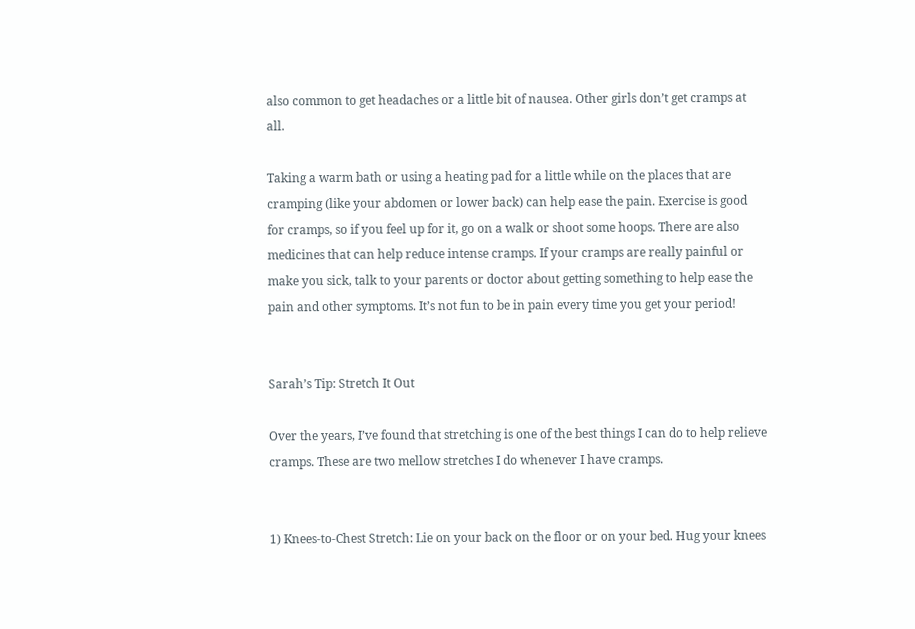also common to get headaches or a little bit of nausea. Other girls don’t get cramps at all.

Taking a warm bath or using a heating pad for a little while on the places that are cramping (like your abdomen or lower back) can help ease the pain. Exercise is good for cramps, so if you feel up for it, go on a walk or shoot some hoops. There are also medicines that can help reduce intense cramps. If your cramps are really painful or make you sick, talk to your parents or doctor about getting something to help ease the pain and other symptoms. It’s not fun to be in pain every time you get your period!


Sarah’s Tip: Stretch It Out

Over the years, I’ve found that stretching is one of the best things I can do to help relieve cramps. These are two mellow stretches I do whenever I have cramps.


1) Knees-to-Chest Stretch: Lie on your back on the floor or on your bed. Hug your knees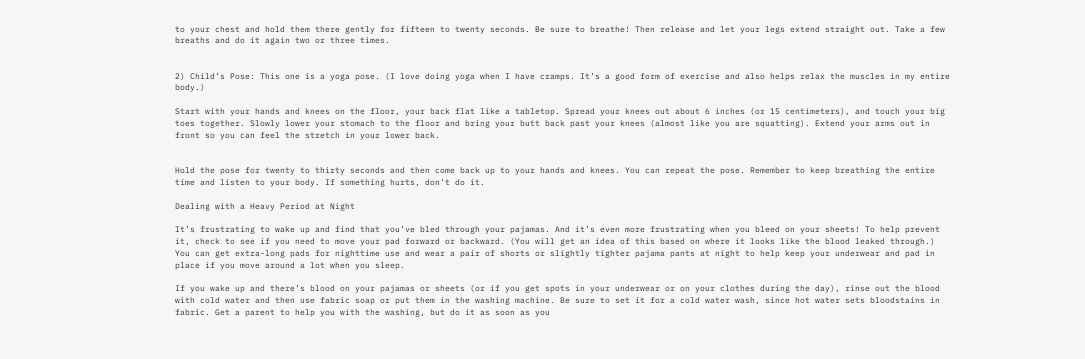to your chest and hold them there gently for fifteen to twenty seconds. Be sure to breathe! Then release and let your legs extend straight out. Take a few breaths and do it again two or three times.


2) Child’s Pose: This one is a yoga pose. (I love doing yoga when I have cramps. It’s a good form of exercise and also helps relax the muscles in my entire body.)

Start with your hands and knees on the floor, your back flat like a tabletop. Spread your knees out about 6 inches (or 15 centimeters), and touch your big toes together. Slowly lower your stomach to the floor and bring your butt back past your knees (almost like you are squatting). Extend your arms out in front so you can feel the stretch in your lower back.


Hold the pose for twenty to thirty seconds and then come back up to your hands and knees. You can repeat the pose. Remember to keep breathing the entire time and listen to your body. If something hurts, don’t do it.

Dealing with a Heavy Period at Night

It’s frustrating to wake up and find that you’ve bled through your pajamas. And it’s even more frustrating when you bleed on your sheets! To help prevent it, check to see if you need to move your pad forward or backward. (You will get an idea of this based on where it looks like the blood leaked through.) You can get extra-long pads for nighttime use and wear a pair of shorts or slightly tighter pajama pants at night to help keep your underwear and pad in place if you move around a lot when you sleep.

If you wake up and there’s blood on your pajamas or sheets (or if you get spots in your underwear or on your clothes during the day), rinse out the blood with cold water and then use fabric soap or put them in the washing machine. Be sure to set it for a cold water wash, since hot water sets bloodstains in fabric. Get a parent to help you with the washing, but do it as soon as you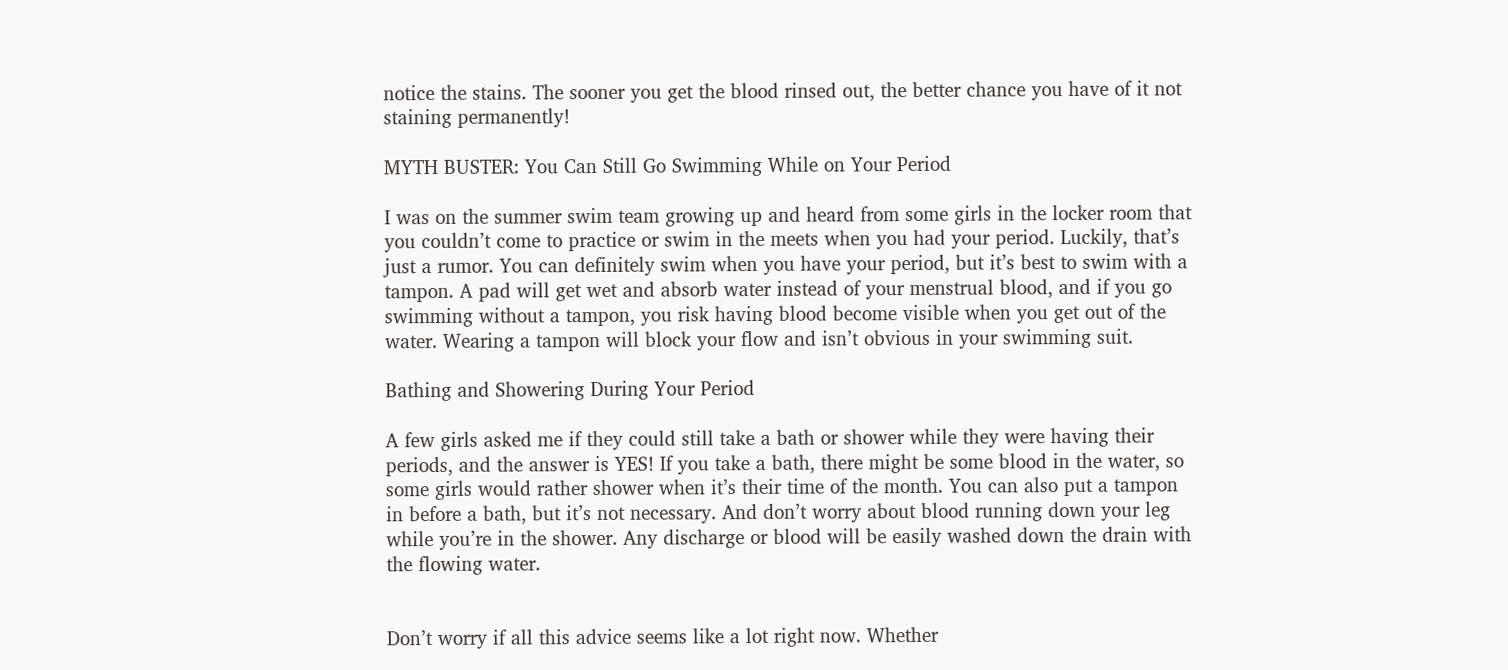notice the stains. The sooner you get the blood rinsed out, the better chance you have of it not staining permanently!

MYTH BUSTER: You Can Still Go Swimming While on Your Period

I was on the summer swim team growing up and heard from some girls in the locker room that you couldn’t come to practice or swim in the meets when you had your period. Luckily, that’s just a rumor. You can definitely swim when you have your period, but it’s best to swim with a tampon. A pad will get wet and absorb water instead of your menstrual blood, and if you go swimming without a tampon, you risk having blood become visible when you get out of the water. Wearing a tampon will block your flow and isn’t obvious in your swimming suit.

Bathing and Showering During Your Period

A few girls asked me if they could still take a bath or shower while they were having their periods, and the answer is YES! If you take a bath, there might be some blood in the water, so some girls would rather shower when it’s their time of the month. You can also put a tampon in before a bath, but it’s not necessary. And don’t worry about blood running down your leg while you’re in the shower. Any discharge or blood will be easily washed down the drain with the flowing water.


Don’t worry if all this advice seems like a lot right now. Whether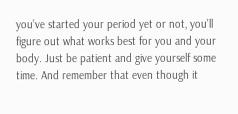you’ve started your period yet or not, you’ll figure out what works best for you and your body. Just be patient and give yourself some time. And remember that even though it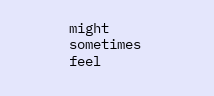might sometimes feel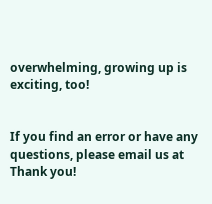overwhelming, growing up is exciting, too!


If you find an error or have any questions, please email us at Thank you!